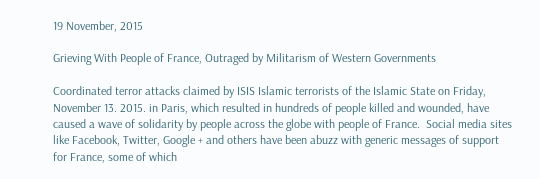19 November, 2015

Grieving With People of France, Outraged by Militarism of Western Governments

Coordinated terror attacks claimed by ISIS Islamic terrorists of the Islamic State on Friday, November 13. 2015. in Paris, which resulted in hundreds of people killed and wounded, have caused a wave of solidarity by people across the globe with people of France.  Social media sites like Facebook, Twitter, Google + and others have been abuzz with generic messages of support for France, some of which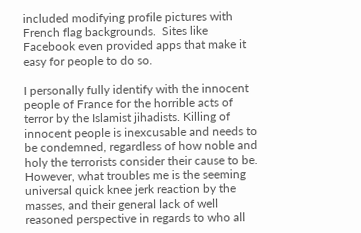included modifying profile pictures with French flag backgrounds.  Sites like Facebook even provided apps that make it easy for people to do so.

I personally fully identify with the innocent people of France for the horrible acts of terror by the Islamist jihadists. Killing of innocent people is inexcusable and needs to be condemned, regardless of how noble and holy the terrorists consider their cause to be.  However, what troubles me is the seeming universal quick knee jerk reaction by the masses, and their general lack of well reasoned perspective in regards to who all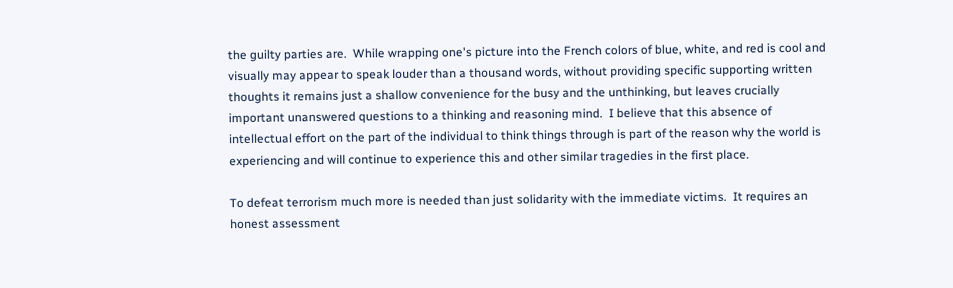the guilty parties are.  While wrapping one's picture into the French colors of blue, white, and red is cool and visually may appear to speak louder than a thousand words, without providing specific supporting written thoughts it remains just a shallow convenience for the busy and the unthinking, but leaves crucially important unanswered questions to a thinking and reasoning mind.  I believe that this absence of intellectual effort on the part of the individual to think things through is part of the reason why the world is experiencing and will continue to experience this and other similar tragedies in the first place.

To defeat terrorism much more is needed than just solidarity with the immediate victims.  It requires an honest assessment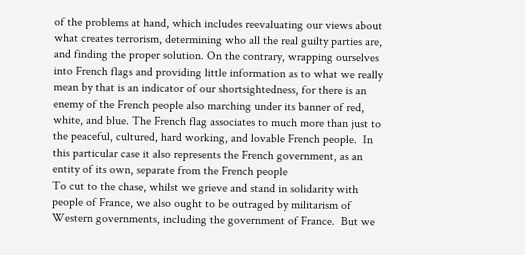of the problems at hand, which includes reevaluating our views about what creates terrorism, determining who all the real guilty parties are, and finding the proper solution. On the contrary, wrapping ourselves into French flags and providing little information as to what we really mean by that is an indicator of our shortsightedness, for there is an enemy of the French people also marching under its banner of red, white, and blue. The French flag associates to much more than just to the peaceful, cultured, hard working, and lovable French people.  In this particular case it also represents the French government, as an entity of its own, separate from the French people
To cut to the chase, whilst we grieve and stand in solidarity with people of France, we also ought to be outraged by militarism of Western governments, including the government of France.  But we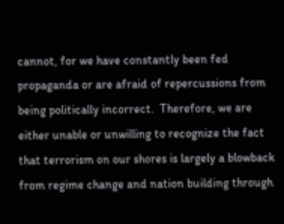cannot, for we have constantly been fed propaganda or are afraid of repercussions from being politically incorrect.  Therefore, we are either unable or unwilling to recognize the fact that terrorism on our shores is largely a blowback from regime change and nation building through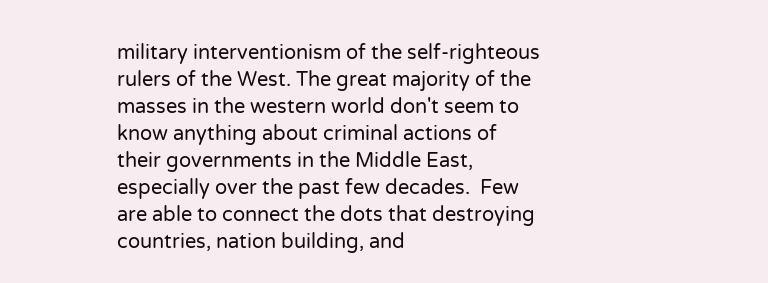military interventionism of the self-righteous rulers of the West. The great majority of the masses in the western world don't seem to know anything about criminal actions of their governments in the Middle East, especially over the past few decades.  Few are able to connect the dots that destroying countries, nation building, and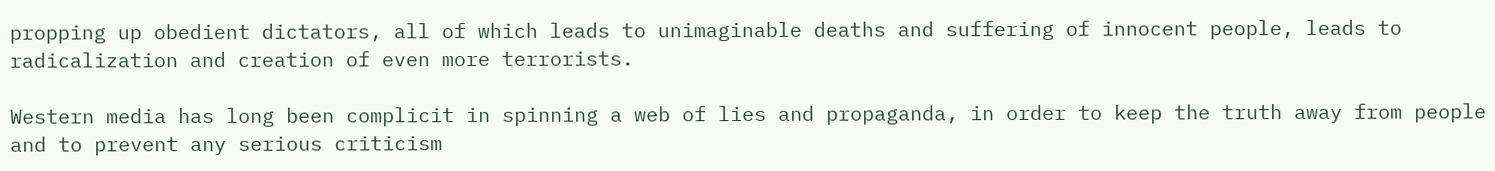propping up obedient dictators, all of which leads to unimaginable deaths and suffering of innocent people, leads to radicalization and creation of even more terrorists.

Western media has long been complicit in spinning a web of lies and propaganda, in order to keep the truth away from people and to prevent any serious criticism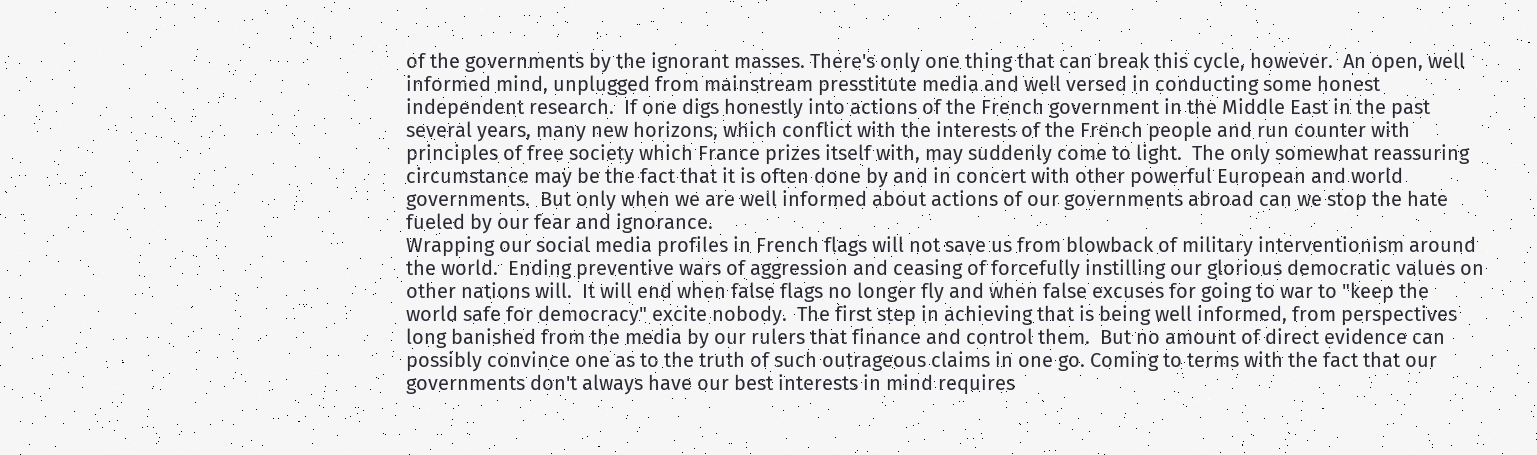of the governments by the ignorant masses. There's only one thing that can break this cycle, however.  An open, well informed mind, unplugged from mainstream presstitute media and well versed in conducting some honest independent research.  If one digs honestly into actions of the French government in the Middle East in the past several years, many new horizons, which conflict with the interests of the French people and run counter with principles of free society which France prizes itself with, may suddenly come to light.  The only somewhat reassuring circumstance may be the fact that it is often done by and in concert with other powerful European and world governments.  But only when we are well informed about actions of our governments abroad can we stop the hate fueled by our fear and ignorance.
Wrapping our social media profiles in French flags will not save us from blowback of military interventionism around the world.  Ending preventive wars of aggression and ceasing of forcefully instilling our glorious democratic values on other nations will.  It will end when false flags no longer fly and when false excuses for going to war to "keep the world safe for democracy" excite nobody.  The first step in achieving that is being well informed, from perspectives long banished from the media by our rulers that finance and control them.  But no amount of direct evidence can possibly convince one as to the truth of such outrageous claims in one go. Coming to terms with the fact that our governments don't always have our best interests in mind requires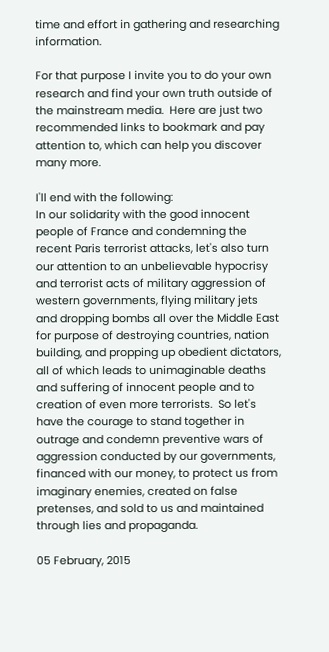time and effort in gathering and researching information.

For that purpose I invite you to do your own research and find your own truth outside of the mainstream media.  Here are just two recommended links to bookmark and pay attention to, which can help you discover many more.

I'll end with the following:
In our solidarity with the good innocent people of France and condemning the recent Paris terrorist attacks, let's also turn our attention to an unbelievable hypocrisy and terrorist acts of military aggression of western governments, flying military jets and dropping bombs all over the Middle East for purpose of destroying countries, nation building, and propping up obedient dictators, all of which leads to unimaginable deaths and suffering of innocent people and to creation of even more terrorists.  So let's have the courage to stand together in outrage and condemn preventive wars of aggression conducted by our governments, financed with our money, to protect us from imaginary enemies, created on false pretenses, and sold to us and maintained through lies and propaganda.

05 February, 2015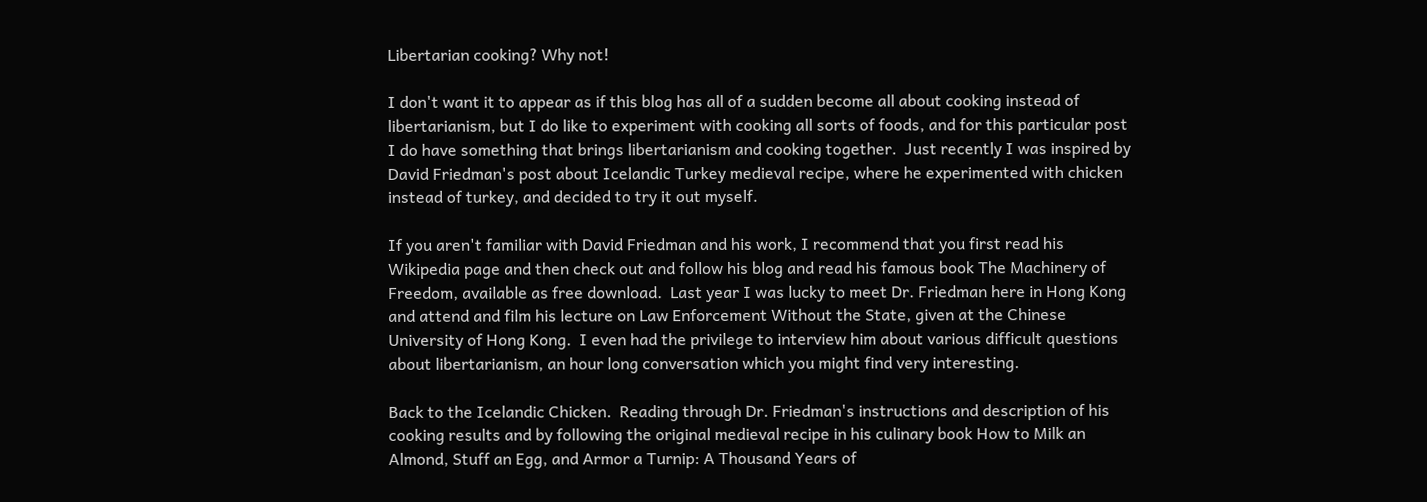Libertarian cooking? Why not!

I don't want it to appear as if this blog has all of a sudden become all about cooking instead of libertarianism, but I do like to experiment with cooking all sorts of foods, and for this particular post I do have something that brings libertarianism and cooking together.  Just recently I was inspired by David Friedman's post about Icelandic Turkey medieval recipe, where he experimented with chicken instead of turkey, and decided to try it out myself.

If you aren't familiar with David Friedman and his work, I recommend that you first read his Wikipedia page and then check out and follow his blog and read his famous book The Machinery of Freedom, available as free download.  Last year I was lucky to meet Dr. Friedman here in Hong Kong and attend and film his lecture on Law Enforcement Without the State, given at the Chinese University of Hong Kong.  I even had the privilege to interview him about various difficult questions about libertarianism, an hour long conversation which you might find very interesting.

Back to the Icelandic Chicken.  Reading through Dr. Friedman's instructions and description of his cooking results and by following the original medieval recipe in his culinary book How to Milk an Almond, Stuff an Egg, and Armor a Turnip: A Thousand Years of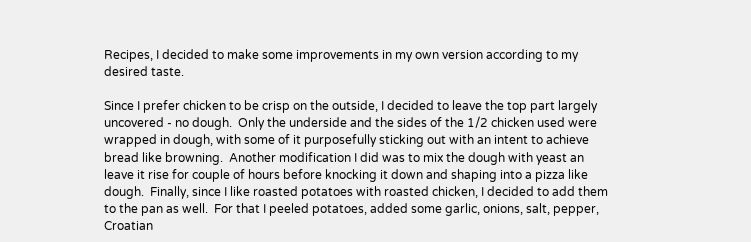Recipes, I decided to make some improvements in my own version according to my desired taste.

Since I prefer chicken to be crisp on the outside, I decided to leave the top part largely uncovered - no dough.  Only the underside and the sides of the 1/2 chicken used were wrapped in dough, with some of it purposefully sticking out with an intent to achieve bread like browning.  Another modification I did was to mix the dough with yeast an leave it rise for couple of hours before knocking it down and shaping into a pizza like dough.  Finally, since I like roasted potatoes with roasted chicken, I decided to add them to the pan as well.  For that I peeled potatoes, added some garlic, onions, salt, pepper, Croatian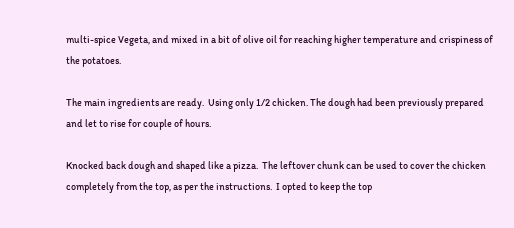multi-spice Vegeta, and mixed in a bit of olive oil for reaching higher temperature and crispiness of the potatoes.

The main ingredients are ready.  Using only 1/2 chicken. The dough had been previously prepared and let to rise for couple of hours.

Knocked back dough and shaped like a pizza.  The leftover chunk can be used to cover the chicken completely from the top, as per the instructions.  I opted to keep the top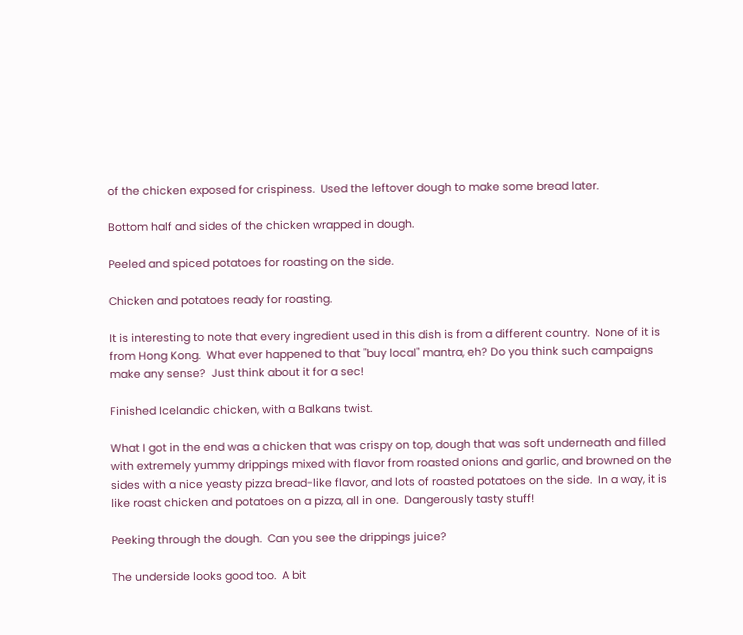of the chicken exposed for crispiness.  Used the leftover dough to make some bread later.

Bottom half and sides of the chicken wrapped in dough.

Peeled and spiced potatoes for roasting on the side.

Chicken and potatoes ready for roasting.

It is interesting to note that every ingredient used in this dish is from a different country.  None of it is from Hong Kong.  What ever happened to that "buy local" mantra, eh? Do you think such campaigns make any sense?  Just think about it for a sec!

Finished Icelandic chicken, with a Balkans twist.

What I got in the end was a chicken that was crispy on top, dough that was soft underneath and filled with extremely yummy drippings mixed with flavor from roasted onions and garlic, and browned on the sides with a nice yeasty pizza bread-like flavor, and lots of roasted potatoes on the side.  In a way, it is like roast chicken and potatoes on a pizza, all in one.  Dangerously tasty stuff!

Peeking through the dough.  Can you see the drippings juice?

The underside looks good too.  A bit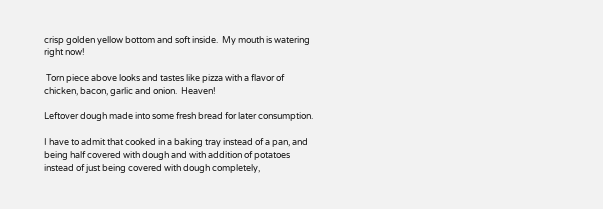crisp golden yellow bottom and soft inside.  My mouth is watering right now!

 Torn piece above looks and tastes like pizza with a flavor of chicken, bacon, garlic and onion.  Heaven!

Leftover dough made into some fresh bread for later consumption.

I have to admit that cooked in a baking tray instead of a pan, and being half covered with dough and with addition of potatoes instead of just being covered with dough completely,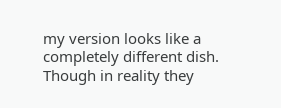my version looks like a completely different dish.  Though in reality they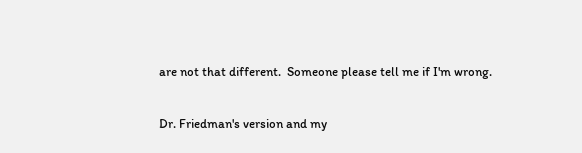are not that different.  Someone please tell me if I'm wrong.

Dr. Friedman's version and my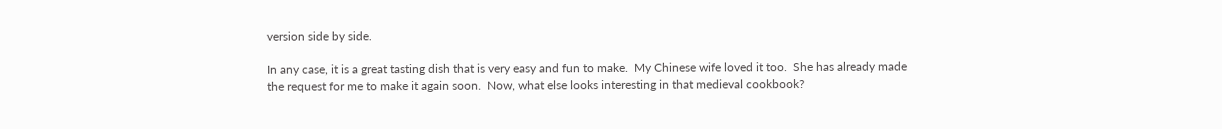version side by side.

In any case, it is a great tasting dish that is very easy and fun to make.  My Chinese wife loved it too.  She has already made the request for me to make it again soon.  Now, what else looks interesting in that medieval cookbook?